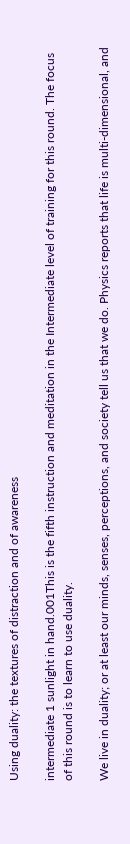Using duality: the textures of distraction and of awareness

intermediate 1 sunlight in hand.001This is the fifth instruction and meditation in the Intermediate level of training for this round. The focus of this round is to learn to use duality.

We live in duality; or at least our minds, senses, perceptions, and society tell us that we do. Physics reports that life is multi-dimensional, and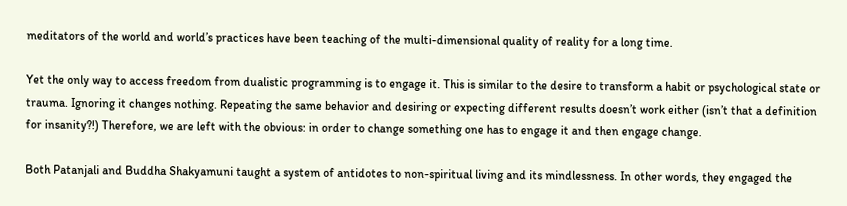meditators of the world and world’s practices have been teaching of the multi-dimensional quality of reality for a long time.

Yet the only way to access freedom from dualistic programming is to engage it. This is similar to the desire to transform a habit or psychological state or trauma. Ignoring it changes nothing. Repeating the same behavior and desiring or expecting different results doesn’t work either (isn’t that a definition for insanity?!) Therefore, we are left with the obvious: in order to change something one has to engage it and then engage change.

Both Patanjali and Buddha Shakyamuni taught a system of antidotes to non-spiritual living and its mindlessness. In other words, they engaged the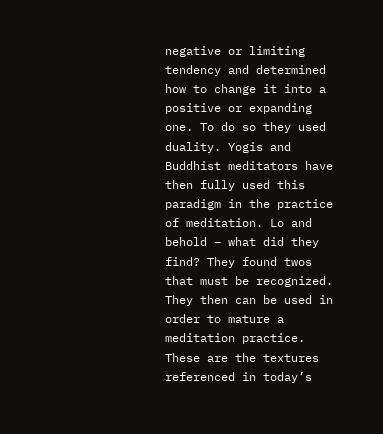negative or limiting tendency and determined how to change it into a positive or expanding one. To do so they used duality. Yogis and Buddhist meditators have then fully used this paradigm in the practice of meditation. Lo and behold – what did they find? They found twos that must be recognized. They then can be used in order to mature a meditation practice. These are the textures referenced in today’s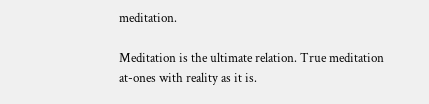meditation.

Meditation is the ultimate relation. True meditation at-ones with reality as it is.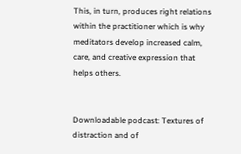This, in turn, produces right relations within the practitioner which is why meditators develop increased calm, care, and creative expression that helps others.


Downloadable podcast: Textures of distraction and of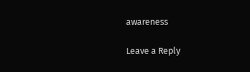awareness

Leave a Reply